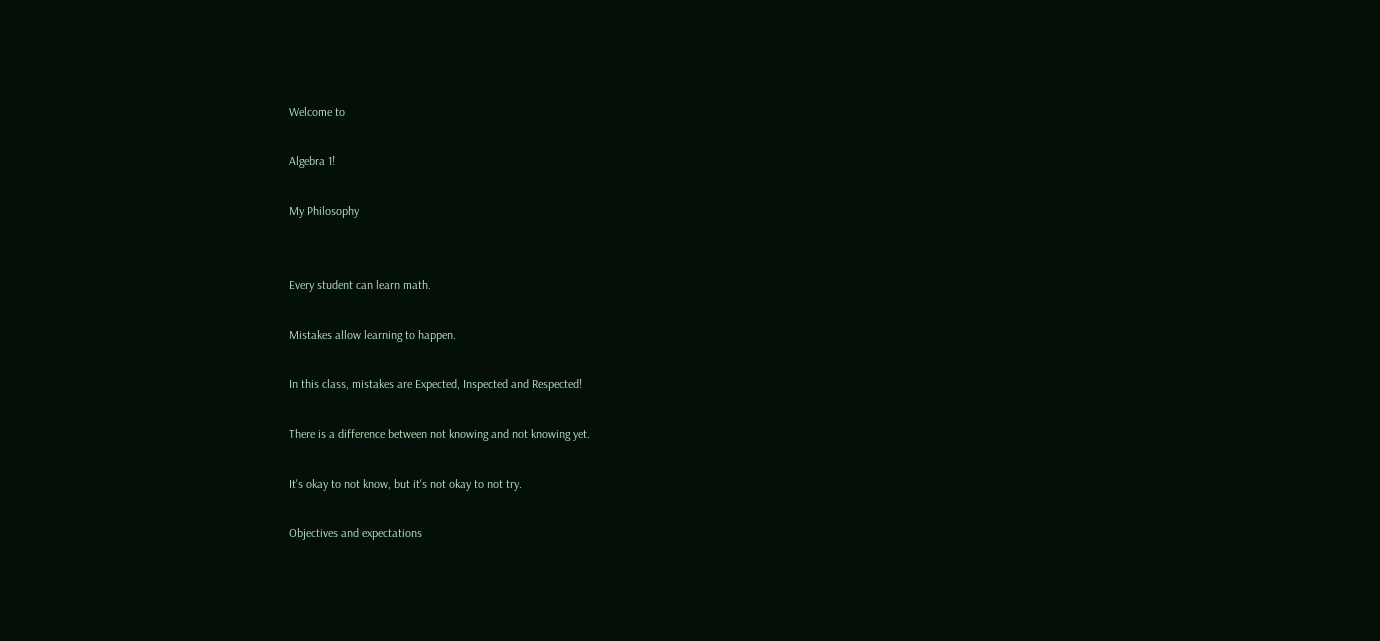Welcome to

Algebra 1!

My Philosophy


Every student can learn math.

Mistakes allow learning to happen.

In this class, mistakes are Expected, Inspected and Respected!

There is a difference between not knowing and not knowing yet.

It's okay to not know, but it's not okay to not try.

Objectives and expectations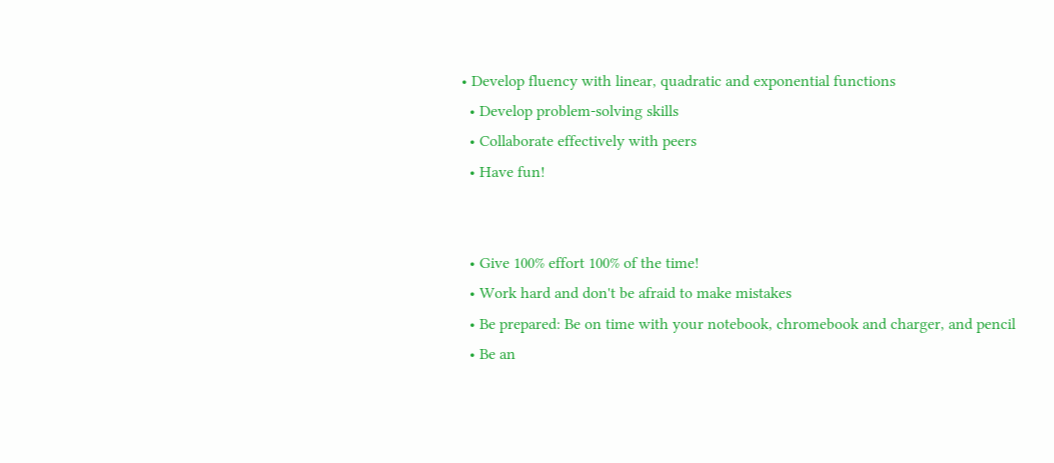• Develop fluency with linear, quadratic and exponential functions
  • Develop problem-solving skills
  • Collaborate effectively with peers
  • Have fun!


  • Give 100% effort 100% of the time!
  • Work hard and don't be afraid to make mistakes
  • Be prepared: Be on time with your notebook, chromebook and charger, and pencil
  • Be an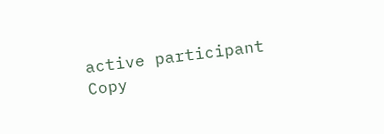active participant
Copy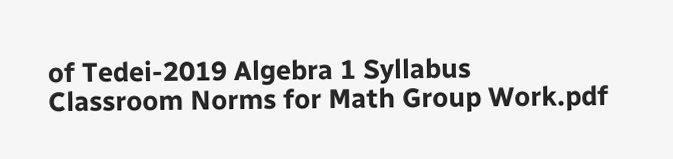of Tedei-2019 Algebra 1 Syllabus
Classroom Norms for Math Group Work.pdf